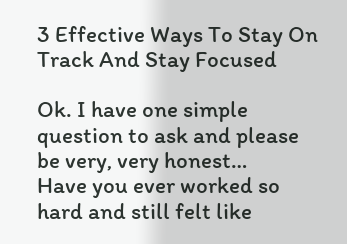3 Effective Ways To Stay On Track And Stay Focused

Ok. I have one simple question to ask and please be very, very honest…
Have you ever worked so hard and still felt like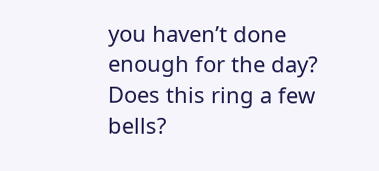you haven’t done enough for the day?
Does this ring a few bells?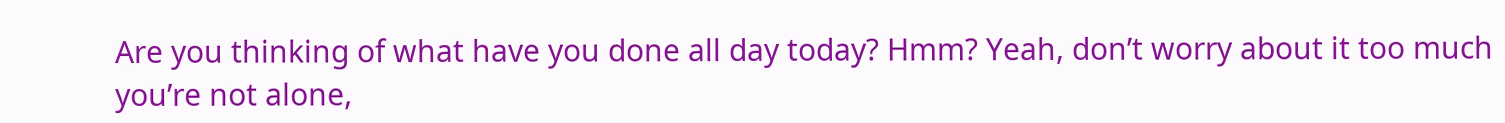Are you thinking of what have you done all day today? Hmm? Yeah, don’t worry about it too much you’re not alone,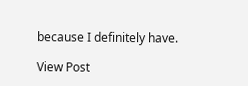because I definitely have.

View Post